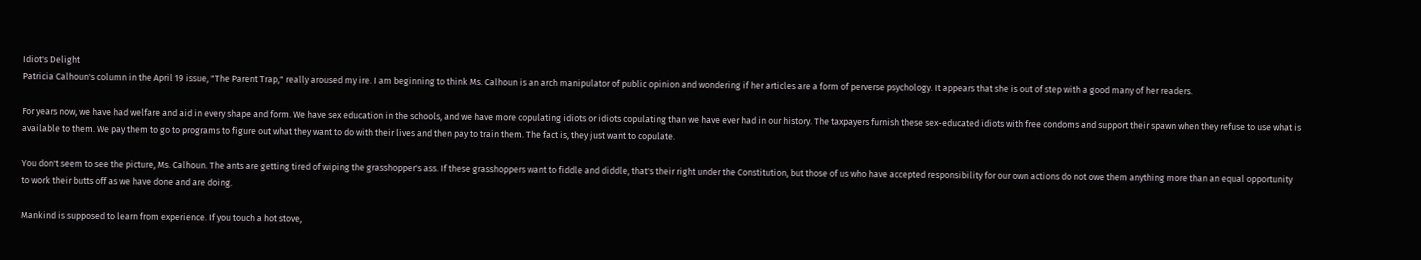Idiot's Delight
Patricia Calhoun's column in the April 19 issue, "The Parent Trap," really aroused my ire. I am beginning to think Ms. Calhoun is an arch manipulator of public opinion and wondering if her articles are a form of perverse psychology. It appears that she is out of step with a good many of her readers.

For years now, we have had welfare and aid in every shape and form. We have sex education in the schools, and we have more copulating idiots or idiots copulating than we have ever had in our history. The taxpayers furnish these sex-educated idiots with free condoms and support their spawn when they refuse to use what is available to them. We pay them to go to programs to figure out what they want to do with their lives and then pay to train them. The fact is, they just want to copulate.

You don't seem to see the picture, Ms. Calhoun. The ants are getting tired of wiping the grasshopper's ass. If these grasshoppers want to fiddle and diddle, that's their right under the Constitution, but those of us who have accepted responsibility for our own actions do not owe them anything more than an equal opportunity to work their butts off as we have done and are doing.

Mankind is supposed to learn from experience. If you touch a hot stove,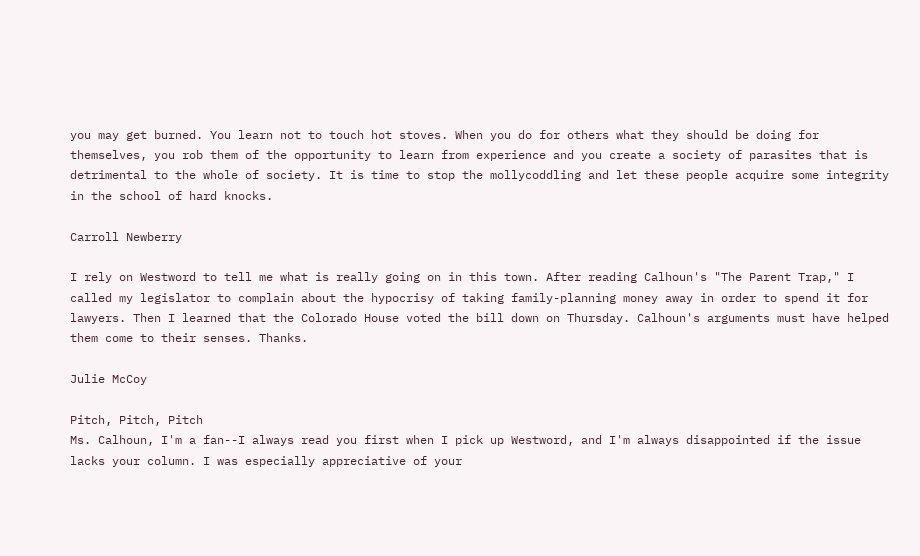you may get burned. You learn not to touch hot stoves. When you do for others what they should be doing for themselves, you rob them of the opportunity to learn from experience and you create a society of parasites that is detrimental to the whole of society. It is time to stop the mollycoddling and let these people acquire some integrity in the school of hard knocks.

Carroll Newberry

I rely on Westword to tell me what is really going on in this town. After reading Calhoun's "The Parent Trap," I called my legislator to complain about the hypocrisy of taking family-planning money away in order to spend it for lawyers. Then I learned that the Colorado House voted the bill down on Thursday. Calhoun's arguments must have helped them come to their senses. Thanks.

Julie McCoy

Pitch, Pitch, Pitch
Ms. Calhoun, I'm a fan--I always read you first when I pick up Westword, and I'm always disappointed if the issue lacks your column. I was especially appreciative of your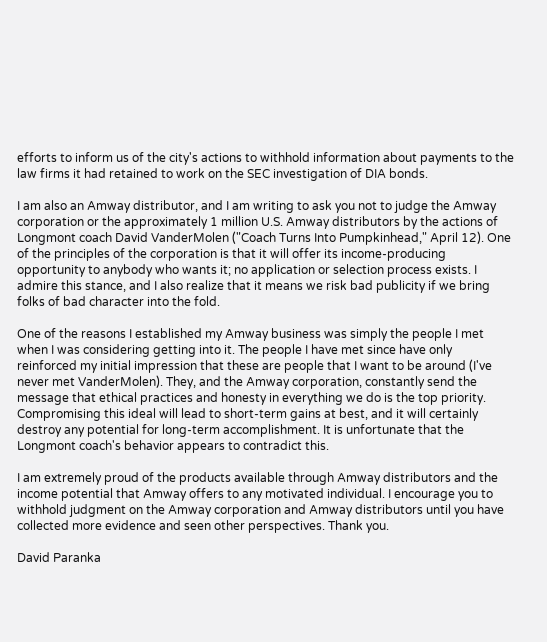efforts to inform us of the city's actions to withhold information about payments to the law firms it had retained to work on the SEC investigation of DIA bonds.

I am also an Amway distributor, and I am writing to ask you not to judge the Amway corporation or the approximately 1 million U.S. Amway distributors by the actions of Longmont coach David VanderMolen ("Coach Turns Into Pumpkinhead," April 12). One of the principles of the corporation is that it will offer its income-producing opportunity to anybody who wants it; no application or selection process exists. I admire this stance, and I also realize that it means we risk bad publicity if we bring folks of bad character into the fold.

One of the reasons I established my Amway business was simply the people I met when I was considering getting into it. The people I have met since have only reinforced my initial impression that these are people that I want to be around (I've never met VanderMolen). They, and the Amway corporation, constantly send the message that ethical practices and honesty in everything we do is the top priority. Compromising this ideal will lead to short-term gains at best, and it will certainly destroy any potential for long-term accomplishment. It is unfortunate that the Longmont coach's behavior appears to contradict this.

I am extremely proud of the products available through Amway distributors and the income potential that Amway offers to any motivated individual. I encourage you to withhold judgment on the Amway corporation and Amway distributors until you have collected more evidence and seen other perspectives. Thank you.

David Paranka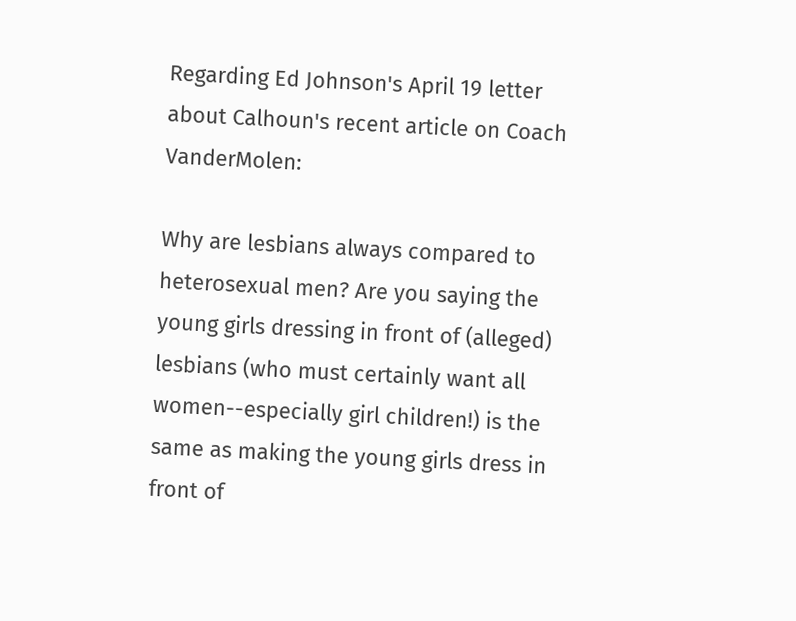Regarding Ed Johnson's April 19 letter about Calhoun's recent article on Coach VanderMolen:

Why are lesbians always compared to heterosexual men? Are you saying the young girls dressing in front of (alleged) lesbians (who must certainly want all women--especially girl children!) is the same as making the young girls dress in front of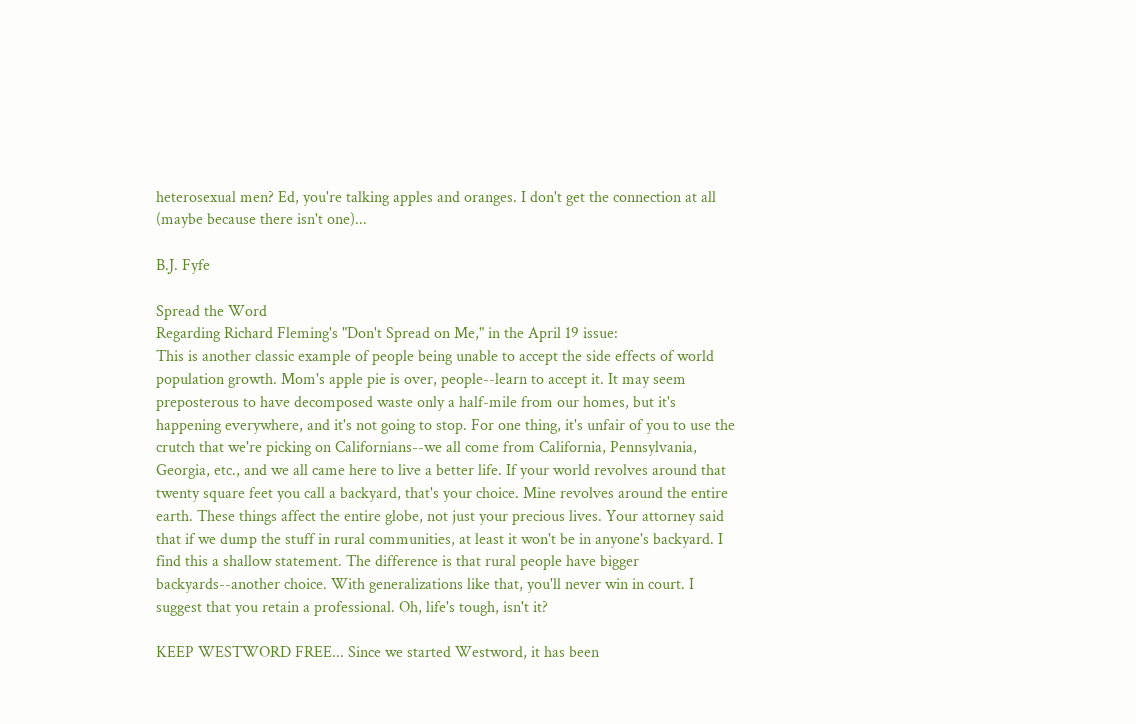heterosexual men? Ed, you're talking apples and oranges. I don't get the connection at all (maybe because there isn't one)...

B.J. Fyfe

Spread the Word
Regarding Richard Fleming's "Don't Spread on Me," in the April 19 issue:
This is another classic example of people being unable to accept the side effects of world population growth. Mom's apple pie is over, people--learn to accept it. It may seem preposterous to have decomposed waste only a half-mile from our homes, but it's happening everywhere, and it's not going to stop. For one thing, it's unfair of you to use the crutch that we're picking on Californians--we all come from California, Pennsylvania, Georgia, etc., and we all came here to live a better life. If your world revolves around that twenty square feet you call a backyard, that's your choice. Mine revolves around the entire earth. These things affect the entire globe, not just your precious lives. Your attorney said that if we dump the stuff in rural communities, at least it won't be in anyone's backyard. I find this a shallow statement. The difference is that rural people have bigger backyards--another choice. With generalizations like that, you'll never win in court. I suggest that you retain a professional. Oh, life's tough, isn't it?

KEEP WESTWORD FREE... Since we started Westword, it has been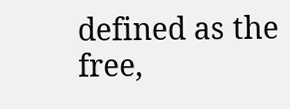defined as the free,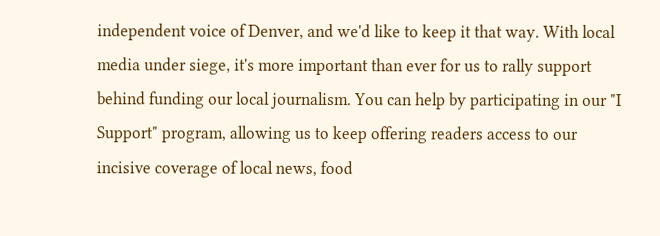independent voice of Denver, and we'd like to keep it that way. With local media under siege, it's more important than ever for us to rally support behind funding our local journalism. You can help by participating in our "I Support" program, allowing us to keep offering readers access to our incisive coverage of local news, food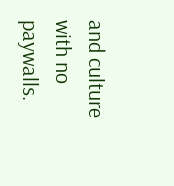and culture with no paywalls.